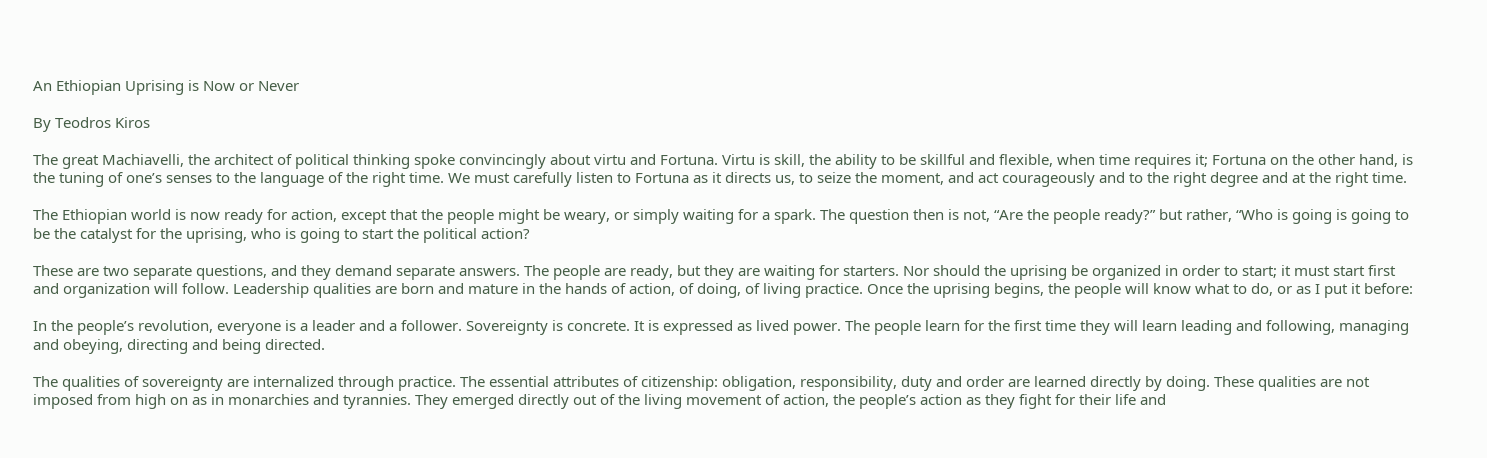An Ethiopian Uprising is Now or Never

By Teodros Kiros

The great Machiavelli, the architect of political thinking spoke convincingly about virtu and Fortuna. Virtu is skill, the ability to be skillful and flexible, when time requires it; Fortuna on the other hand, is the tuning of one’s senses to the language of the right time. We must carefully listen to Fortuna as it directs us, to seize the moment, and act courageously and to the right degree and at the right time.

The Ethiopian world is now ready for action, except that the people might be weary, or simply waiting for a spark. The question then is not, “Are the people ready?” but rather, “Who is going is going to be the catalyst for the uprising, who is going to start the political action?

These are two separate questions, and they demand separate answers. The people are ready, but they are waiting for starters. Nor should the uprising be organized in order to start; it must start first and organization will follow. Leadership qualities are born and mature in the hands of action, of doing, of living practice. Once the uprising begins, the people will know what to do, or as I put it before:

In the people’s revolution, everyone is a leader and a follower. Sovereignty is concrete. It is expressed as lived power. The people learn for the first time they will learn leading and following, managing and obeying, directing and being directed.

The qualities of sovereignty are internalized through practice. The essential attributes of citizenship: obligation, responsibility, duty and order are learned directly by doing. These qualities are not imposed from high on as in monarchies and tyrannies. They emerged directly out of the living movement of action, the people’s action as they fight for their life and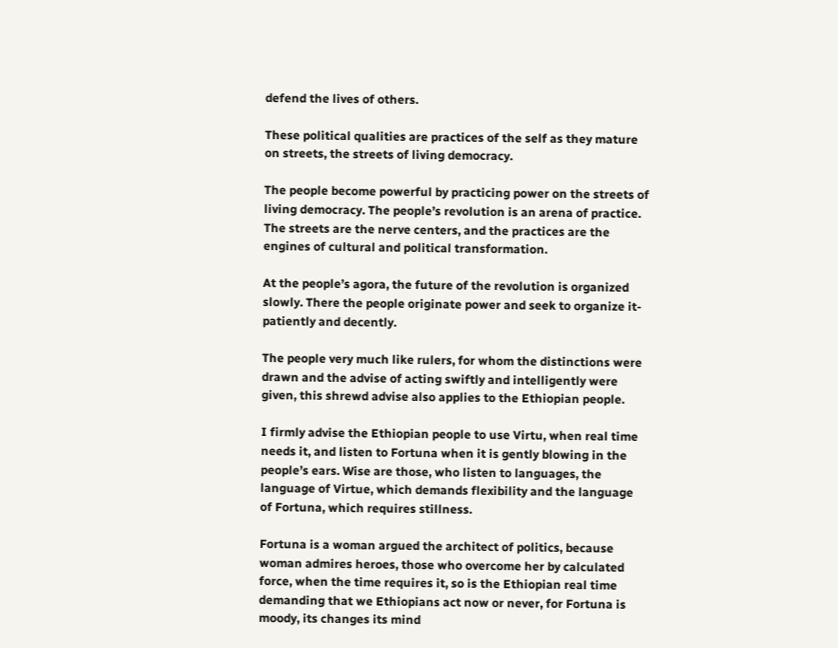defend the lives of others.

These political qualities are practices of the self as they mature on streets, the streets of living democracy.

The people become powerful by practicing power on the streets of living democracy. The people’s revolution is an arena of practice. The streets are the nerve centers, and the practices are the engines of cultural and political transformation.

At the people’s agora, the future of the revolution is organized slowly. There the people originate power and seek to organize it-patiently and decently.

The people very much like rulers, for whom the distinctions were drawn and the advise of acting swiftly and intelligently were given, this shrewd advise also applies to the Ethiopian people.

I firmly advise the Ethiopian people to use Virtu, when real time needs it, and listen to Fortuna when it is gently blowing in the people’s ears. Wise are those, who listen to languages, the language of Virtue, which demands flexibility and the language of Fortuna, which requires stillness.

Fortuna is a woman argued the architect of politics, because woman admires heroes, those who overcome her by calculated force, when the time requires it, so is the Ethiopian real time demanding that we Ethiopians act now or never, for Fortuna is moody, its changes its mind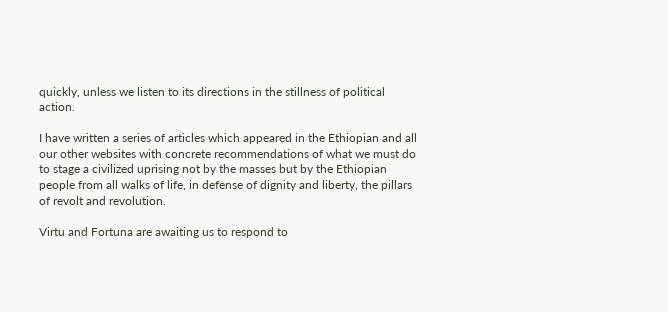quickly, unless we listen to its directions in the stillness of political action.

I have written a series of articles which appeared in the Ethiopian and all our other websites with concrete recommendations of what we must do to stage a civilized uprising not by the masses but by the Ethiopian people from all walks of life, in defense of dignity and liberty, the pillars of revolt and revolution.

Virtu and Fortuna are awaiting us to respond to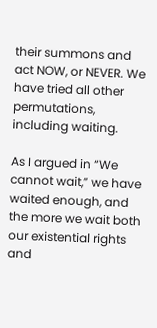their summons and act NOW, or NEVER. We have tried all other permutations, including waiting.

As I argued in “We cannot wait,” we have waited enough, and the more we wait both our existential rights and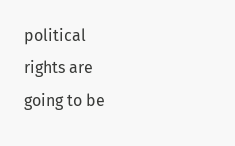political rights are going to be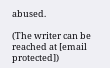abused.

(The writer can be reached at [email protected])